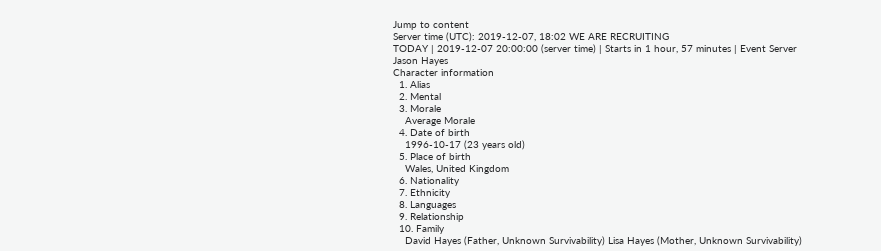Jump to content
Server time (UTC): 2019-12-07, 18:02 WE ARE RECRUITING
TODAY | 2019-12-07 20:00:00 (server time) | Starts in 1 hour, 57 minutes | Event Server
Jason Hayes
Character information
  1. Alias
  2. Mental
  3. Morale
    Average Morale
  4. Date of birth
    1996-10-17 (23 years old)
  5. Place of birth
    Wales, United Kingdom
  6. Nationality
  7. Ethnicity
  8. Languages
  9. Relationship
  10. Family
    David Hayes (Father, Unknown Survivability) Lisa Hayes (Mother, Unknown Survivability)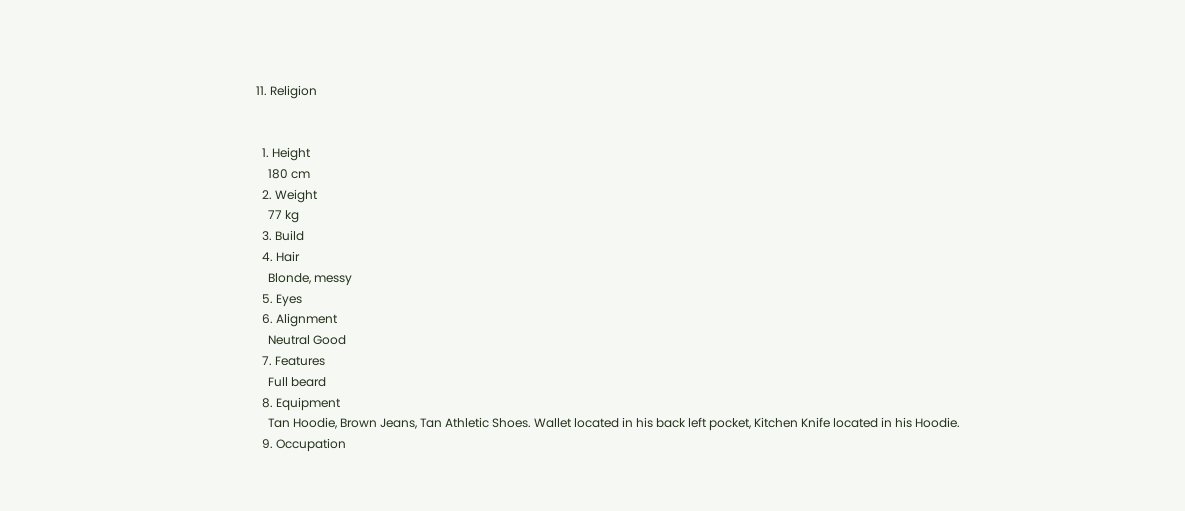11. Religion


  1. Height
    180 cm
  2. Weight
    77 kg
  3. Build
  4. Hair
    Blonde, messy
  5. Eyes
  6. Alignment
    Neutral Good
  7. Features
    Full beard
  8. Equipment
    Tan Hoodie, Brown Jeans, Tan Athletic Shoes. Wallet located in his back left pocket, Kitchen Knife located in his Hoodie.
  9. Occupation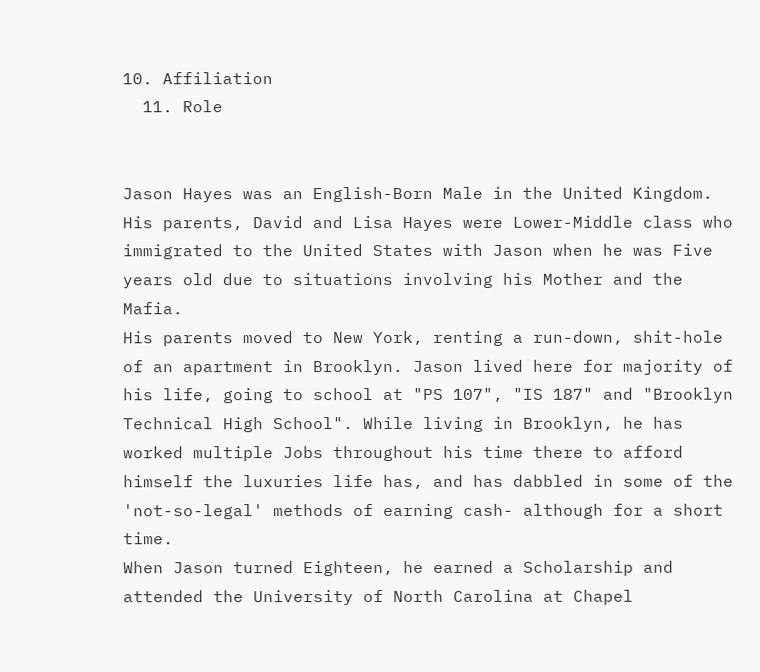10. Affiliation
  11. Role


Jason Hayes was an English-Born Male in the United Kingdom. His parents, David and Lisa Hayes were Lower-Middle class who immigrated to the United States with Jason when he was Five years old due to situations involving his Mother and the Mafia.
His parents moved to New York, renting a run-down, shit-hole of an apartment in Brooklyn. Jason lived here for majority of his life, going to school at "PS 107", "IS 187" and "Brooklyn Technical High School". While living in Brooklyn, he has worked multiple Jobs throughout his time there to afford himself the luxuries life has, and has dabbled in some of the 'not-so-legal' methods of earning cash- although for a short time.
When Jason turned Eighteen, he earned a Scholarship and attended the University of North Carolina at Chapel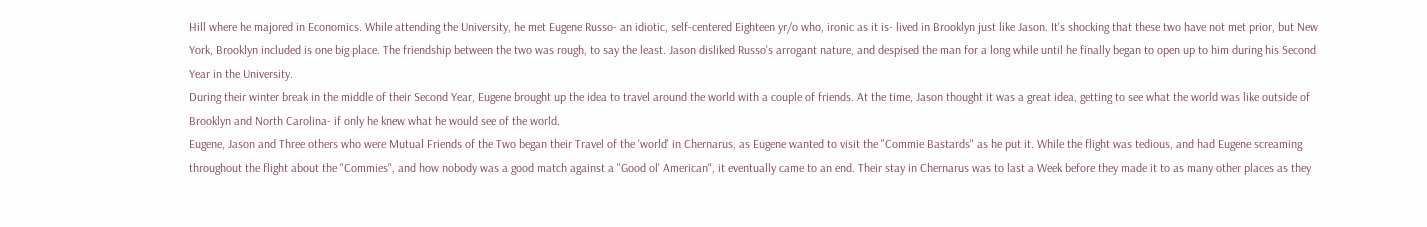Hill where he majored in Economics. While attending the University, he met Eugene Russo- an idiotic, self-centered Eighteen yr/o who, ironic as it is- lived in Brooklyn just like Jason. It's shocking that these two have not met prior, but New York, Brooklyn included is one big place. The friendship between the two was rough, to say the least. Jason disliked Russo's arrogant nature, and despised the man for a long while until he finally began to open up to him during his Second Year in the University.
During their winter break in the middle of their Second Year, Eugene brought up the idea to travel around the world with a couple of friends. At the time, Jason thought it was a great idea, getting to see what the world was like outside of Brooklyn and North Carolina- if only he knew what he would see of the world.
Eugene, Jason and Three others who were Mutual Friends of the Two began their Travel of the 'world' in Chernarus, as Eugene wanted to visit the "Commie Bastards" as he put it. While the flight was tedious, and had Eugene screaming throughout the flight about the "Commies", and how nobody was a good match against a "Good ol' American", it eventually came to an end. Their stay in Chernarus was to last a Week before they made it to as many other places as they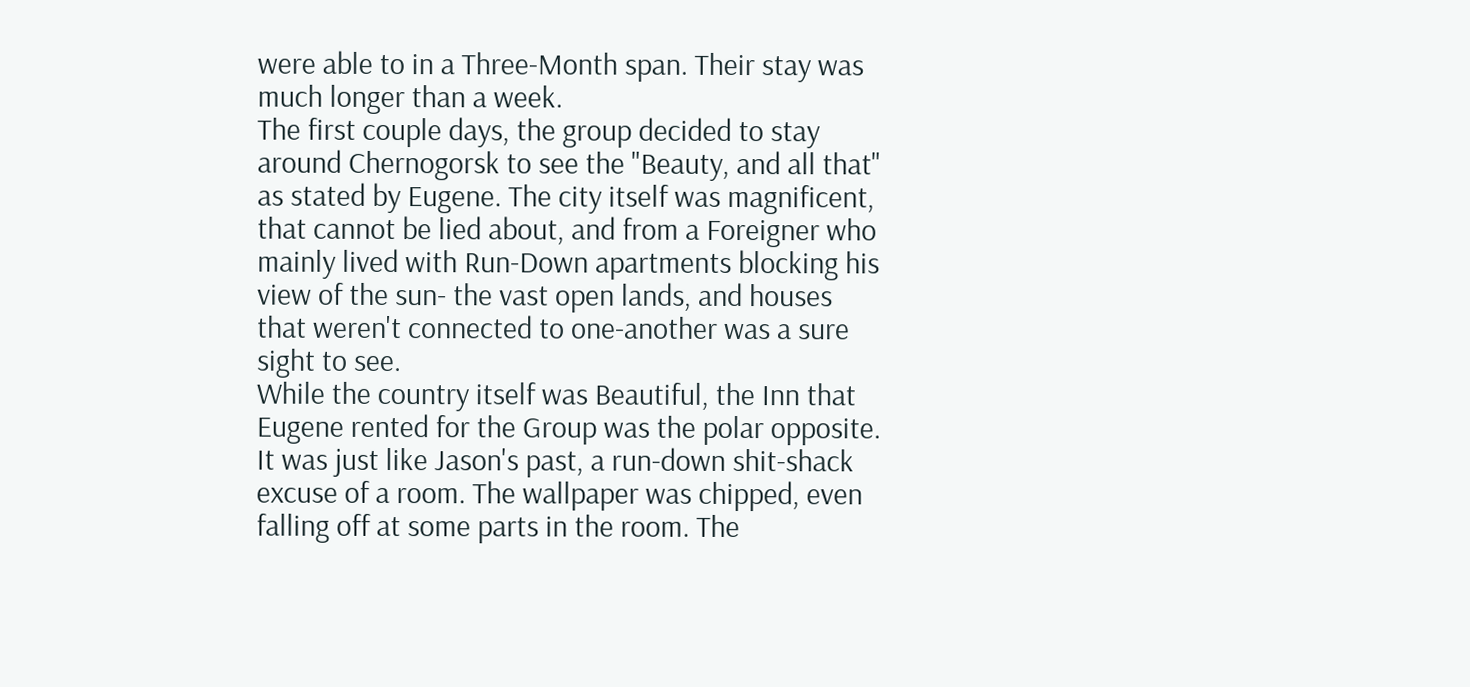were able to in a Three-Month span. Their stay was much longer than a week.
The first couple days, the group decided to stay around Chernogorsk to see the "Beauty, and all that" as stated by Eugene. The city itself was magnificent, that cannot be lied about, and from a Foreigner who mainly lived with Run-Down apartments blocking his view of the sun- the vast open lands, and houses that weren't connected to one-another was a sure sight to see.
While the country itself was Beautiful, the Inn that Eugene rented for the Group was the polar opposite. It was just like Jason's past, a run-down shit-shack excuse of a room. The wallpaper was chipped, even falling off at some parts in the room. The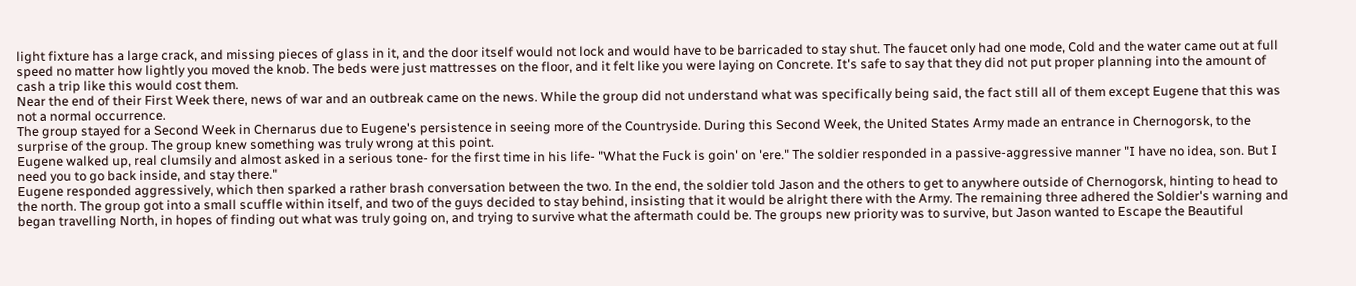light fixture has a large crack, and missing pieces of glass in it, and the door itself would not lock and would have to be barricaded to stay shut. The faucet only had one mode, Cold and the water came out at full speed no matter how lightly you moved the knob. The beds were just mattresses on the floor, and it felt like you were laying on Concrete. It's safe to say that they did not put proper planning into the amount of cash a trip like this would cost them.
Near the end of their First Week there, news of war and an outbreak came on the news. While the group did not understand what was specifically being said, the fact still all of them except Eugene that this was not a normal occurrence.
The group stayed for a Second Week in Chernarus due to Eugene's persistence in seeing more of the Countryside. During this Second Week, the United States Army made an entrance in Chernogorsk, to the surprise of the group. The group knew something was truly wrong at this point.
Eugene walked up, real clumsily and almost asked in a serious tone- for the first time in his life- "What the Fuck is goin' on 'ere." The soldier responded in a passive-aggressive manner "I have no idea, son. But I need you to go back inside, and stay there."
Eugene responded aggressively, which then sparked a rather brash conversation between the two. In the end, the soldier told Jason and the others to get to anywhere outside of Chernogorsk, hinting to head to the north. The group got into a small scuffle within itself, and two of the guys decided to stay behind, insisting that it would be alright there with the Army. The remaining three adhered the Soldier's warning and began travelling North, in hopes of finding out what was truly going on, and trying to survive what the aftermath could be. The groups new priority was to survive, but Jason wanted to Escape the Beautiful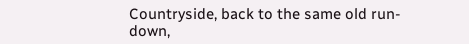Countryside, back to the same old run-down,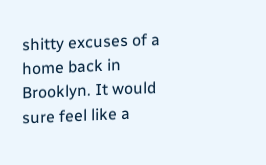shitty excuses of a home back in Brooklyn. It would sure feel like a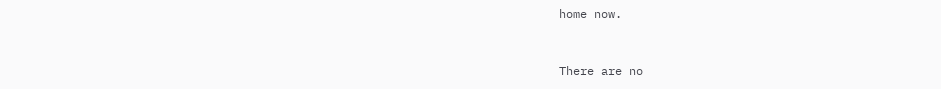home now.


There are no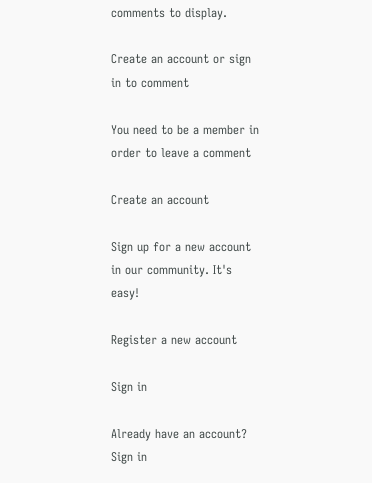comments to display.

Create an account or sign in to comment

You need to be a member in order to leave a comment

Create an account

Sign up for a new account in our community. It's easy!

Register a new account

Sign in

Already have an account? Sign in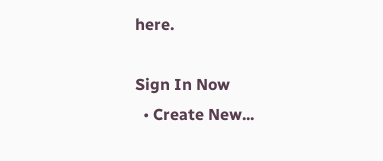here.

Sign In Now
  • Create New...